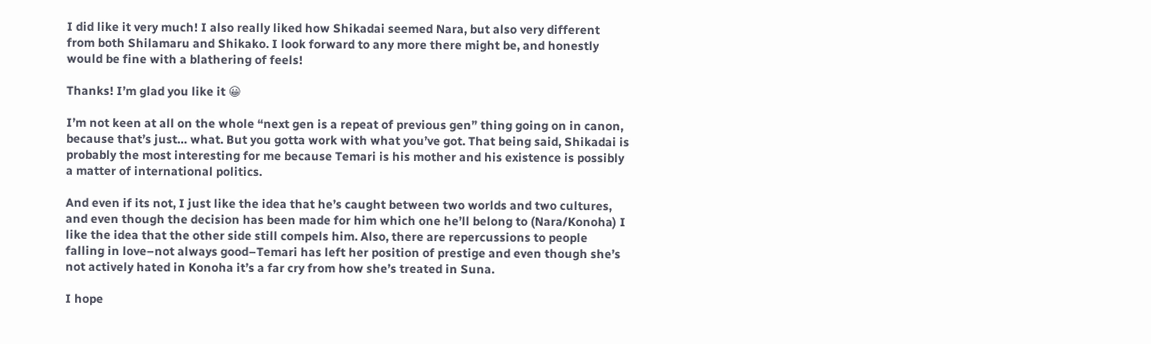I did like it very much! I also really liked how Shikadai seemed Nara, but also very different from both Shilamaru and Shikako. I look forward to any more there might be, and honestly would be fine with a blathering of feels!

Thanks! I’m glad you like it 😀

I’m not keen at all on the whole “next gen is a repeat of previous gen” thing going on in canon, because that’s just… what. But you gotta work with what you’ve got. That being said, Shikadai is probably the most interesting for me because Temari is his mother and his existence is possibly a matter of international politics.

And even if its not, I just like the idea that he’s caught between two worlds and two cultures, and even though the decision has been made for him which one he’ll belong to (Nara/Konoha) I like the idea that the other side still compels him. Also, there are repercussions to people falling in love–not always good–Temari has left her position of prestige and even though she’s not actively hated in Konoha it’s a far cry from how she’s treated in Suna.

I hope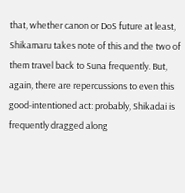that, whether canon or DoS future at least, Shikamaru takes note of this and the two of them travel back to Suna frequently. But, again, there are repercussions to even this good-intentioned act: probably, Shikadai is frequently dragged along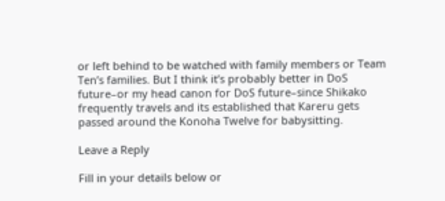or left behind to be watched with family members or Team Ten’s families. But I think it’s probably better in DoS future–or my head canon for DoS future–since Shikako frequently travels and its established that Kareru gets passed around the Konoha Twelve for babysitting.

Leave a Reply

Fill in your details below or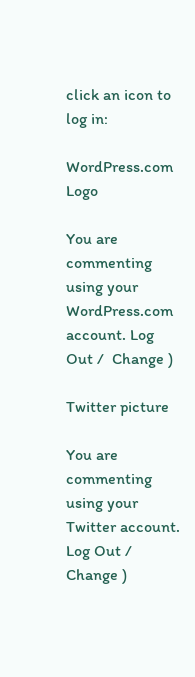click an icon to log in:

WordPress.com Logo

You are commenting using your WordPress.com account. Log Out /  Change )

Twitter picture

You are commenting using your Twitter account. Log Out /  Change )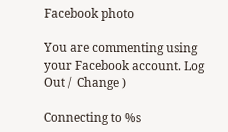Facebook photo

You are commenting using your Facebook account. Log Out /  Change )

Connecting to %s